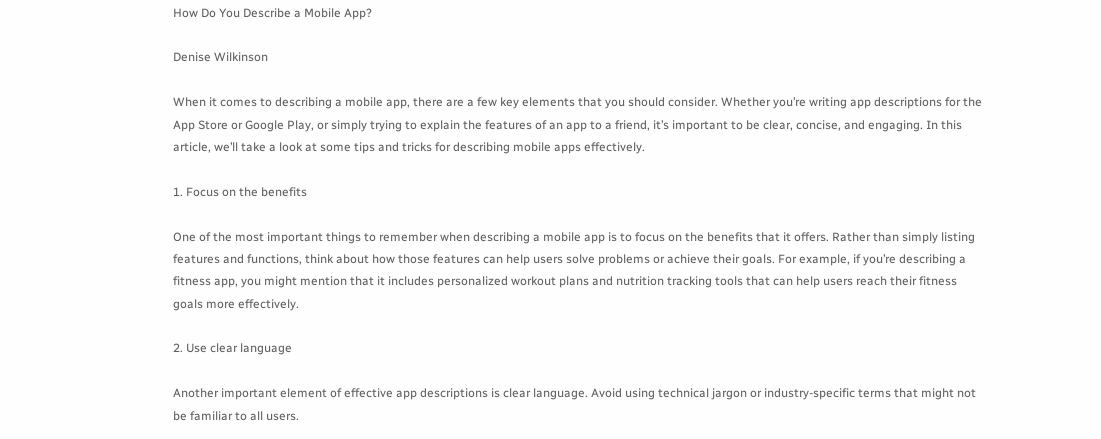How Do You Describe a Mobile App?

Denise Wilkinson

When it comes to describing a mobile app, there are a few key elements that you should consider. Whether you’re writing app descriptions for the App Store or Google Play, or simply trying to explain the features of an app to a friend, it’s important to be clear, concise, and engaging. In this article, we’ll take a look at some tips and tricks for describing mobile apps effectively.

1. Focus on the benefits

One of the most important things to remember when describing a mobile app is to focus on the benefits that it offers. Rather than simply listing features and functions, think about how those features can help users solve problems or achieve their goals. For example, if you’re describing a fitness app, you might mention that it includes personalized workout plans and nutrition tracking tools that can help users reach their fitness goals more effectively.

2. Use clear language

Another important element of effective app descriptions is clear language. Avoid using technical jargon or industry-specific terms that might not be familiar to all users.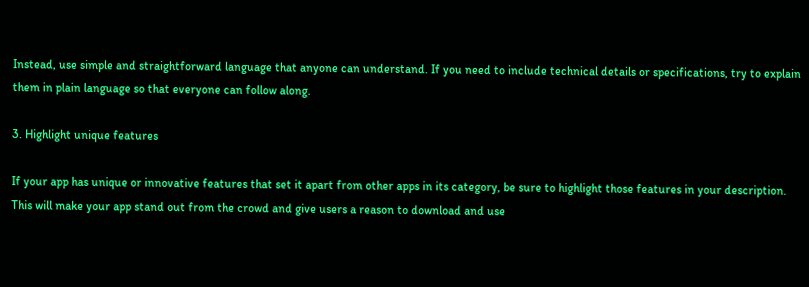Instead, use simple and straightforward language that anyone can understand. If you need to include technical details or specifications, try to explain them in plain language so that everyone can follow along.

3. Highlight unique features

If your app has unique or innovative features that set it apart from other apps in its category, be sure to highlight those features in your description. This will make your app stand out from the crowd and give users a reason to download and use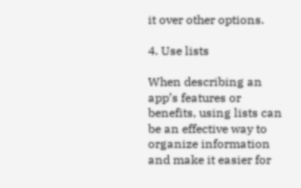it over other options.

4. Use lists

When describing an app’s features or benefits, using lists can be an effective way to organize information and make it easier for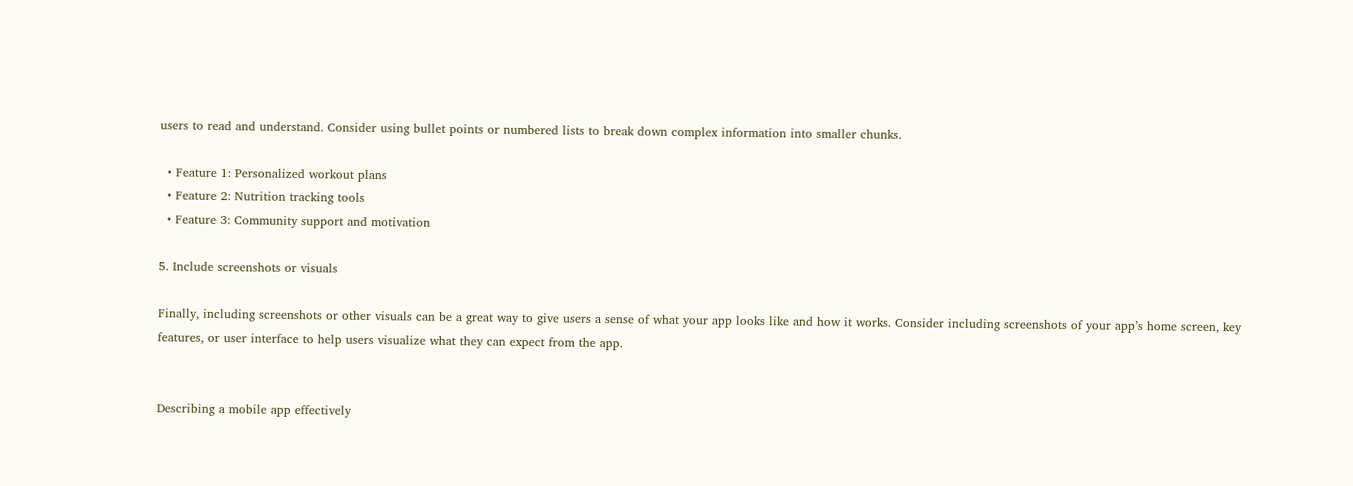users to read and understand. Consider using bullet points or numbered lists to break down complex information into smaller chunks.

  • Feature 1: Personalized workout plans
  • Feature 2: Nutrition tracking tools
  • Feature 3: Community support and motivation

5. Include screenshots or visuals

Finally, including screenshots or other visuals can be a great way to give users a sense of what your app looks like and how it works. Consider including screenshots of your app’s home screen, key features, or user interface to help users visualize what they can expect from the app.


Describing a mobile app effectively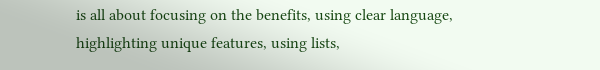is all about focusing on the benefits, using clear language, highlighting unique features, using lists,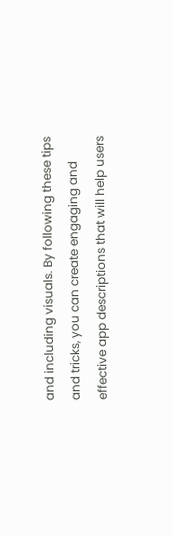and including visuals. By following these tips and tricks, you can create engaging and effective app descriptions that will help users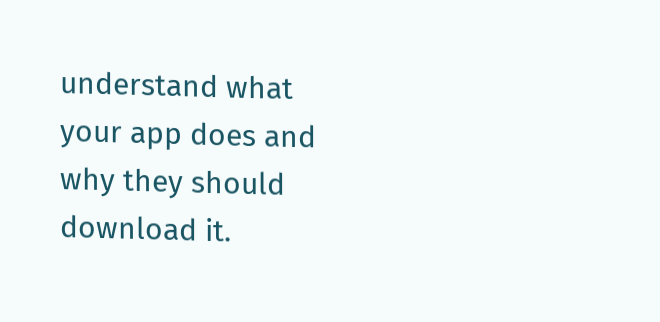understand what your app does and why they should download it.